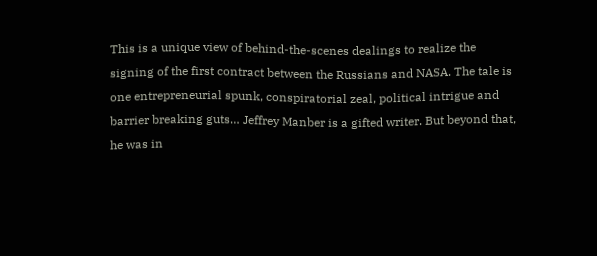This is a unique view of behind-the-scenes dealings to realize the signing of the first contract between the Russians and NASA. The tale is one entrepreneurial spunk, conspiratorial zeal, political intrigue and barrier breaking guts… Jeffrey Manber is a gifted writer. But beyond that, he was in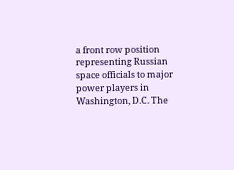a front row position representing Russian space officials to major power players in Washington, D.C. The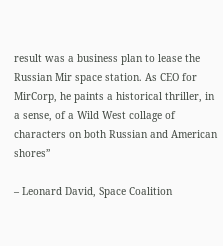result was a business plan to lease the Russian Mir space station. As CEO for MirCorp, he paints a historical thriller, in a sense, of a Wild West collage of characters on both Russian and American shores”

– Leonard David, Space Coalition